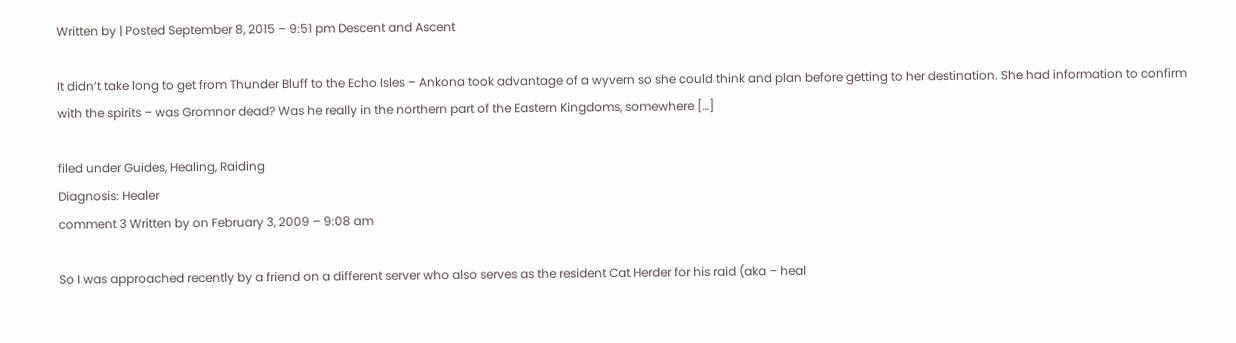Written by | Posted September 8, 2015 – 9:51 pm Descent and Ascent

It didn’t take long to get from Thunder Bluff to the Echo Isles – Ankona took advantage of a wyvern so she could think and plan before getting to her destination. She had information to confirm with the spirits – was Gromnor dead? Was he really in the northern part of the Eastern Kingdoms, somewhere […]

filed under Guides, Healing, Raiding
Diagnosis: Healer
comment 3 Written by on February 3, 2009 – 9:08 am

So I was approached recently by a friend on a different server who also serves as the resident Cat Herder for his raid (aka – heal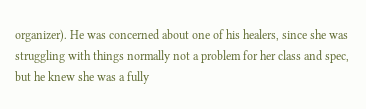organizer). He was concerned about one of his healers, since she was struggling with things normally not a problem for her class and spec, but he knew she was a fully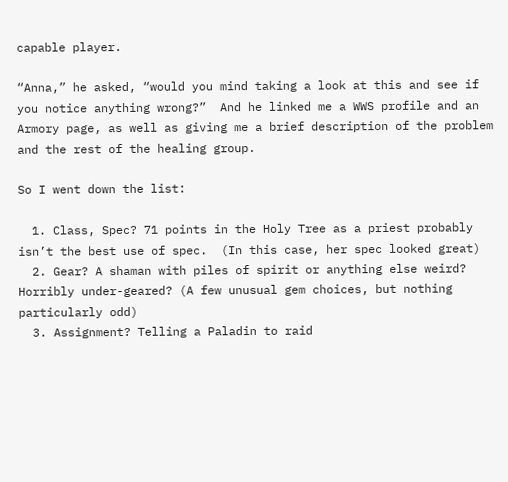capable player.

“Anna,” he asked, “would you mind taking a look at this and see if you notice anything wrong?”  And he linked me a WWS profile and an Armory page, as well as giving me a brief description of the problem and the rest of the healing group.

So I went down the list:

  1. Class, Spec? 71 points in the Holy Tree as a priest probably isn’t the best use of spec.  (In this case, her spec looked great)
  2. Gear? A shaman with piles of spirit or anything else weird? Horribly under-geared? (A few unusual gem choices, but nothing particularly odd)
  3. Assignment? Telling a Paladin to raid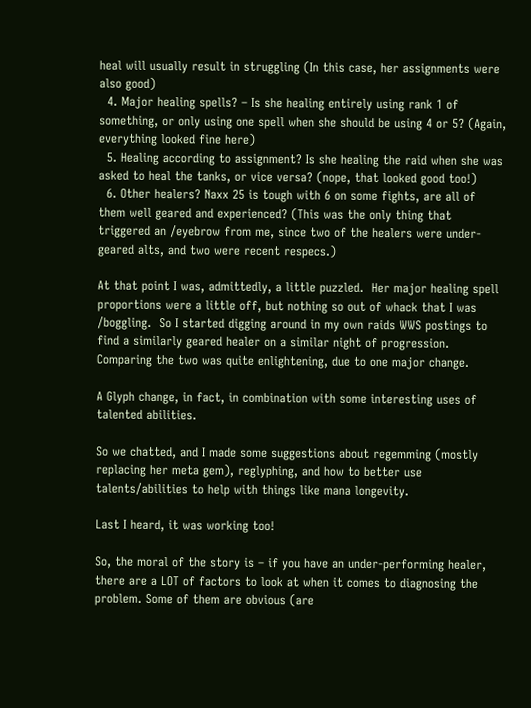heal will usually result in struggling (In this case, her assignments were also good)
  4. Major healing spells? – Is she healing entirely using rank 1 of something, or only using one spell when she should be using 4 or 5? (Again, everything looked fine here)
  5. Healing according to assignment? Is she healing the raid when she was asked to heal the tanks, or vice versa? (nope, that looked good too!)
  6. Other healers? Naxx 25 is tough with 6 on some fights, are all of them well geared and experienced? (This was the only thing that triggered an /eyebrow from me, since two of the healers were under-geared alts, and two were recent respecs.)

At that point I was, admittedly, a little puzzled.  Her major healing spell proportions were a little off, but nothing so out of whack that I was /boggling.  So I started digging around in my own raids WWS postings to find a similarly geared healer on a similar night of progression. Comparing the two was quite enlightening, due to one major change.

A Glyph change, in fact, in combination with some interesting uses of talented abilities.

So we chatted, and I made some suggestions about regemming (mostly replacing her meta gem), reglyphing, and how to better use talents/abilities to help with things like mana longevity.

Last I heard, it was working too!

So, the moral of the story is – if you have an under-performing healer, there are a LOT of factors to look at when it comes to diagnosing the problem. Some of them are obvious (are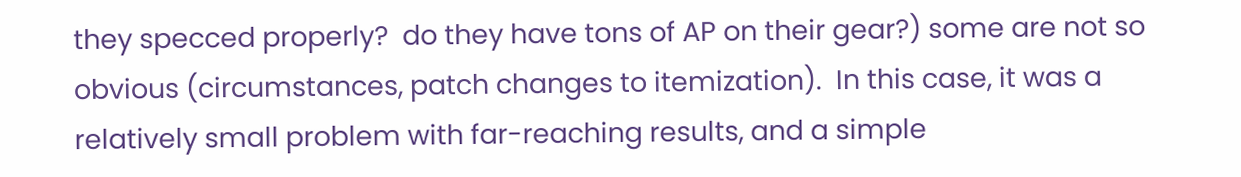they specced properly?  do they have tons of AP on their gear?) some are not so obvious (circumstances, patch changes to itemization).  In this case, it was a relatively small problem with far-reaching results, and a simple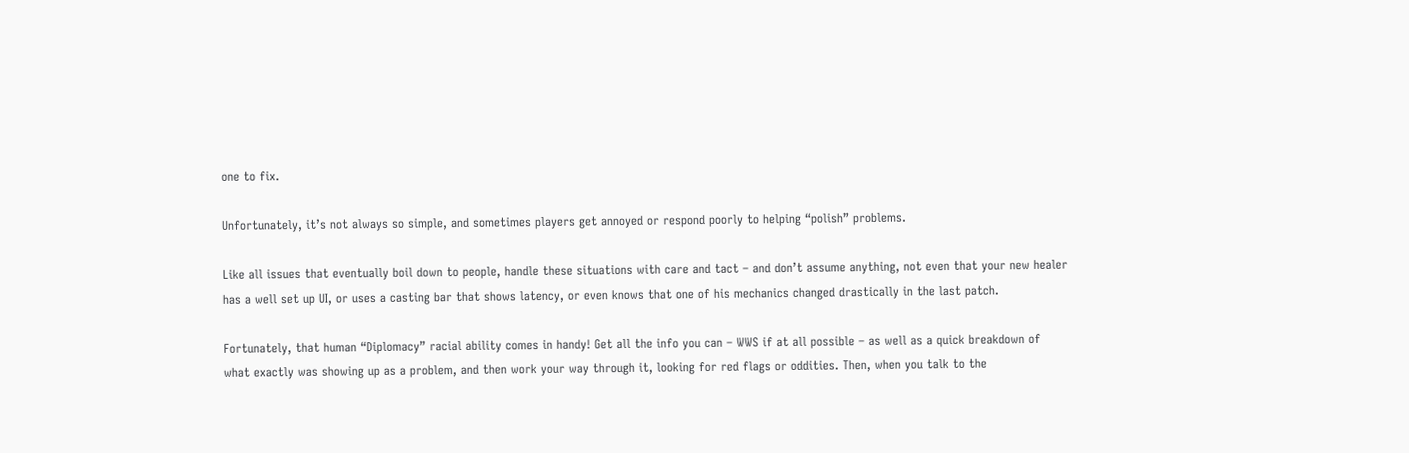one to fix.

Unfortunately, it’s not always so simple, and sometimes players get annoyed or respond poorly to helping “polish” problems.

Like all issues that eventually boil down to people, handle these situations with care and tact – and don’t assume anything, not even that your new healer has a well set up UI, or uses a casting bar that shows latency, or even knows that one of his mechanics changed drastically in the last patch.

Fortunately, that human “Diplomacy” racial ability comes in handy! Get all the info you can – WWS if at all possible – as well as a quick breakdown of what exactly was showing up as a problem, and then work your way through it, looking for red flags or oddities. Then, when you talk to the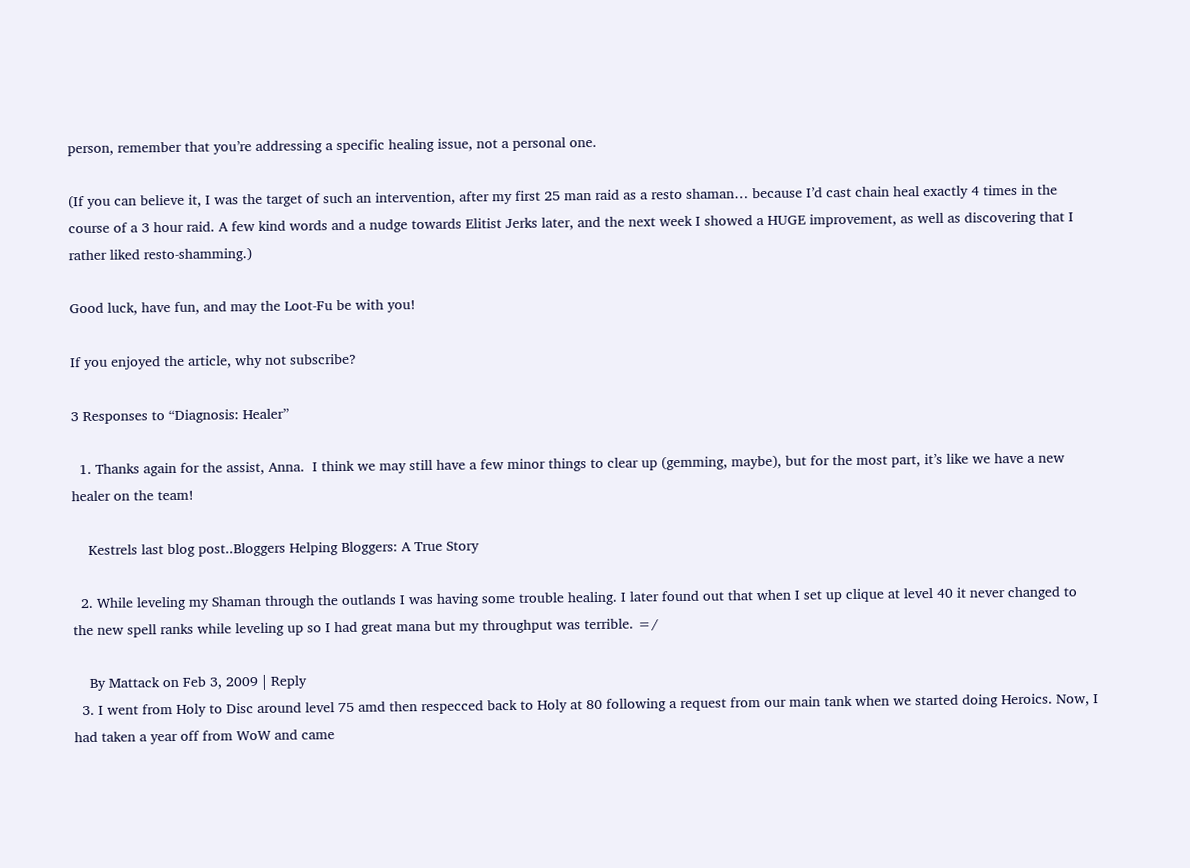person, remember that you’re addressing a specific healing issue, not a personal one.

(If you can believe it, I was the target of such an intervention, after my first 25 man raid as a resto shaman… because I’d cast chain heal exactly 4 times in the course of a 3 hour raid. A few kind words and a nudge towards Elitist Jerks later, and the next week I showed a HUGE improvement, as well as discovering that I rather liked resto-shamming.)

Good luck, have fun, and may the Loot-Fu be with you!

If you enjoyed the article, why not subscribe?

3 Responses to “Diagnosis: Healer”

  1. Thanks again for the assist, Anna.  I think we may still have a few minor things to clear up (gemming, maybe), but for the most part, it’s like we have a new healer on the team!

    Kestrels last blog post..Bloggers Helping Bloggers: A True Story

  2. While leveling my Shaman through the outlands I was having some trouble healing. I later found out that when I set up clique at level 40 it never changed to the new spell ranks while leveling up so I had great mana but my throughput was terrible. =/

    By Mattack on Feb 3, 2009 | Reply
  3. I went from Holy to Disc around level 75 amd then respecced back to Holy at 80 following a request from our main tank when we started doing Heroics. Now, I had taken a year off from WoW and came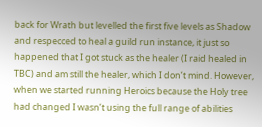back for Wrath but levelled the first five levels as Shadow and respecced to heal a guild run instance, it just so happened that I got stuck as the healer (I raid healed in TBC) and am still the healer, which I don’t mind. However, when we started running Heroics because the Holy tree had changed I wasn’t using the full range of abilities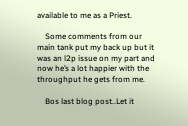available to me as a Priest.

    Some comments from our main tank put my back up but it was an l2p issue on my part and now he’s a lot happier with the throughput he gets from me.

    Bos last blog post..Let it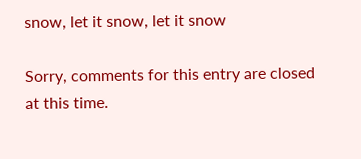snow, let it snow, let it snow

Sorry, comments for this entry are closed at this time.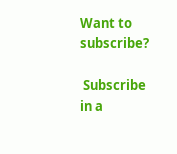Want to subscribe?

 Subscribe in a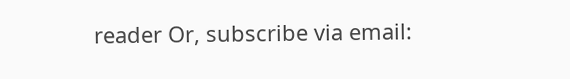reader Or, subscribe via email: